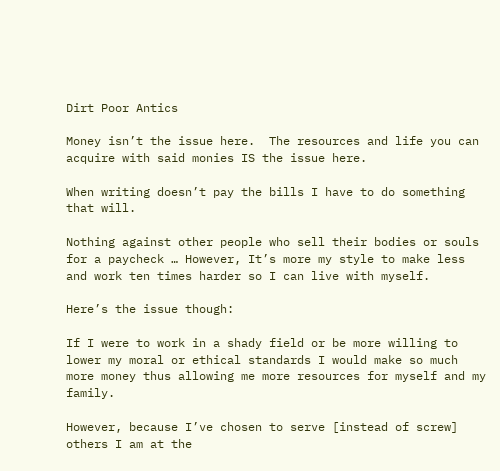Dirt Poor Antics

Money isn’t the issue here.  The resources and life you can acquire with said monies IS the issue here.

When writing doesn’t pay the bills I have to do something that will.

Nothing against other people who sell their bodies or souls for a paycheck … However, It’s more my style to make less and work ten times harder so I can live with myself.

Here’s the issue though:

If I were to work in a shady field or be more willing to lower my moral or ethical standards I would make so much more money thus allowing me more resources for myself and my family.

However, because I’ve chosen to serve [instead of screw] others I am at the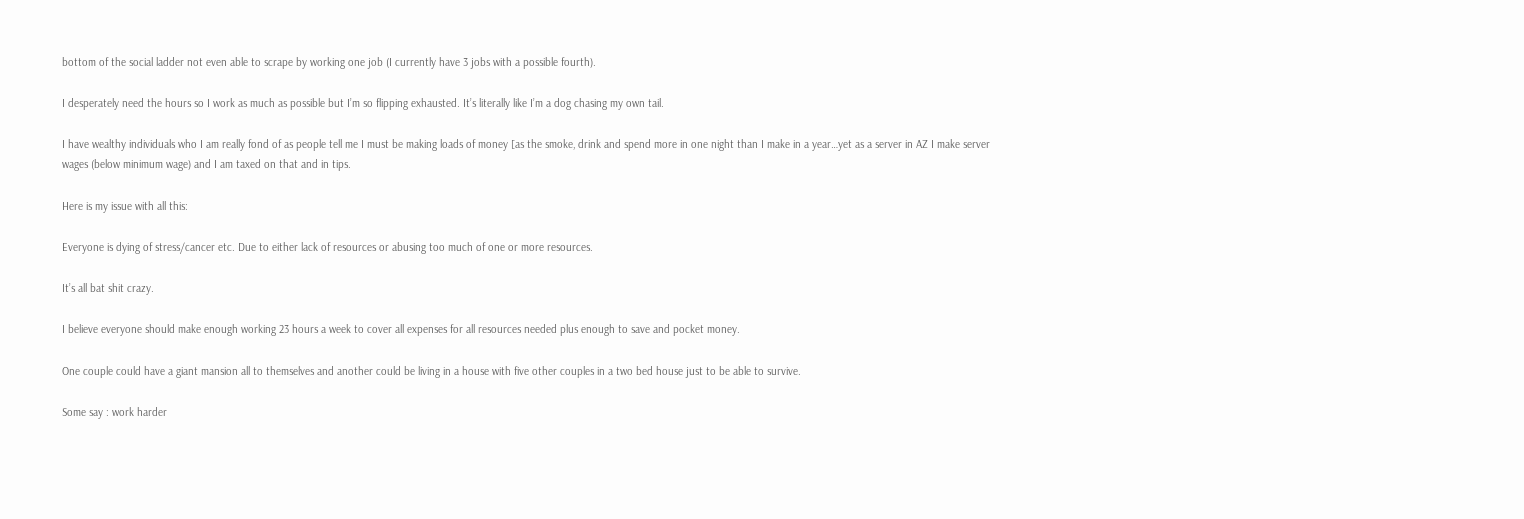bottom of the social ladder not even able to scrape by working one job (I currently have 3 jobs with a possible fourth).

I desperately need the hours so I work as much as possible but I’m so flipping exhausted. It’s literally like I’m a dog chasing my own tail.

I have wealthy individuals who I am really fond of as people tell me I must be making loads of money [as the smoke, drink and spend more in one night than I make in a year…yet as a server in AZ I make server wages (below minimum wage) and I am taxed on that and in tips.

Here is my issue with all this:

Everyone is dying of stress/cancer etc. Due to either lack of resources or abusing too much of one or more resources.

It’s all bat shit crazy.

I believe everyone should make enough working 23 hours a week to cover all expenses for all resources needed plus enough to save and pocket money.

One couple could have a giant mansion all to themselves and another could be living in a house with five other couples in a two bed house just to be able to survive.

Some say : work harder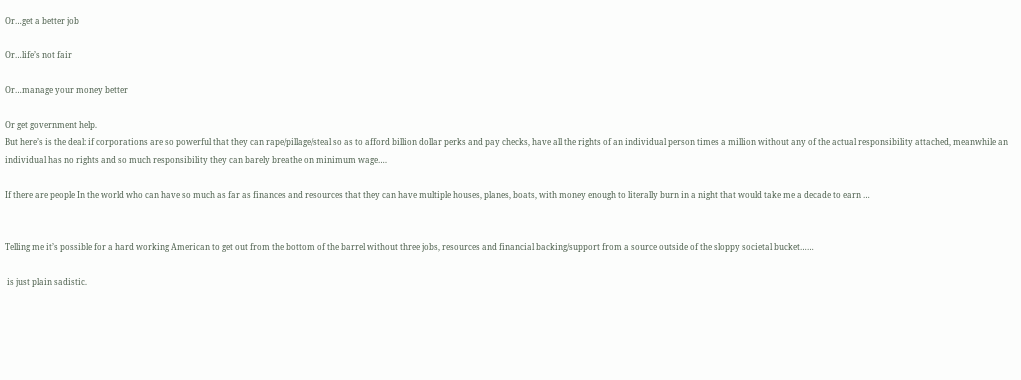Or…get a better job

Or…life’s not fair

Or…manage your money better

Or get government help.
But here’s is the deal: if corporations are so powerful that they can rape/pillage/steal so as to afford billion dollar perks and pay checks, have all the rights of an individual person times a million without any of the actual responsibility attached, meanwhile an individual has no rights and so much responsibility they can barely breathe on minimum wage….

If there are people In the world who can have so much as far as finances and resources that they can have multiple houses, planes, boats, with money enough to literally burn in a night that would take me a decade to earn …


Telling me it’s possible for a hard working American to get out from the bottom of the barrel without three jobs, resources and financial backing/support from a source outside of the sloppy societal bucket……

 is just plain sadistic.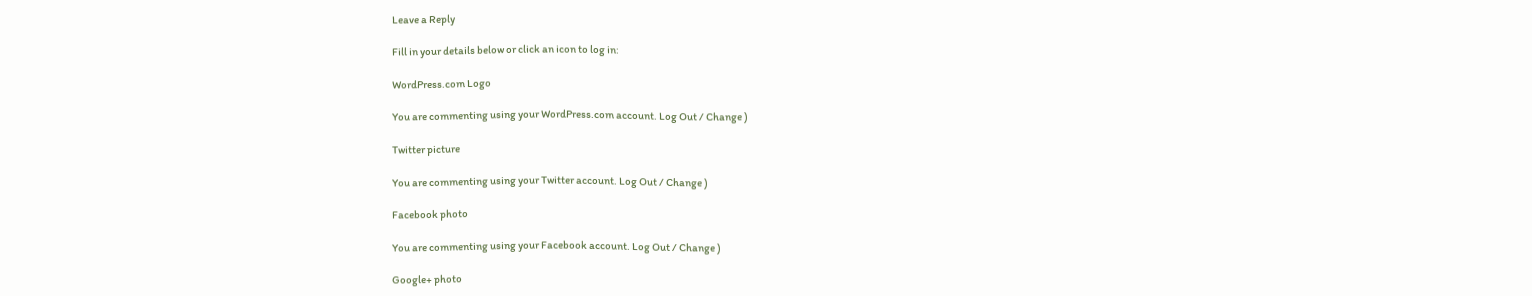Leave a Reply

Fill in your details below or click an icon to log in:

WordPress.com Logo

You are commenting using your WordPress.com account. Log Out / Change )

Twitter picture

You are commenting using your Twitter account. Log Out / Change )

Facebook photo

You are commenting using your Facebook account. Log Out / Change )

Google+ photo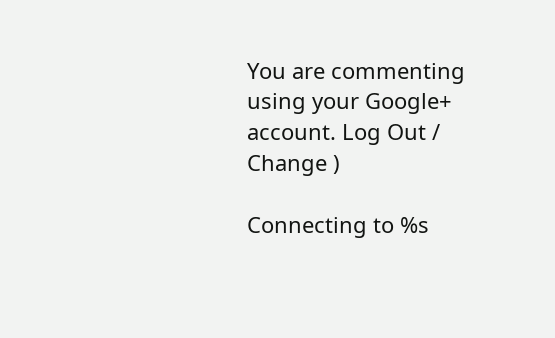You are commenting using your Google+ account. Log Out / Change )

Connecting to %s